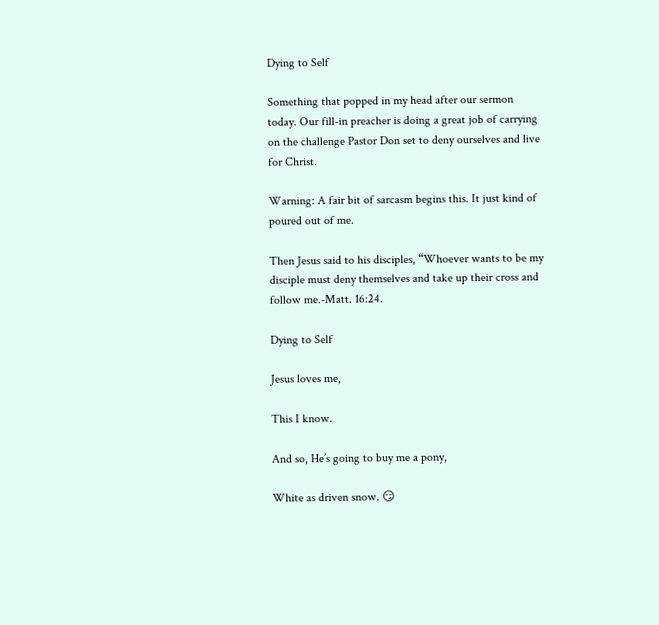Dying to Self

Something that popped in my head after our sermon today. Our fill-in preacher is doing a great job of carrying on the challenge Pastor Don set to deny ourselves and live for Christ.

Warning: A fair bit of sarcasm begins this. It just kind of poured out of me.

Then Jesus said to his disciples, “Whoever wants to be my disciple must deny themselves and take up their cross and follow me.-Matt. 16:24.

Dying to Self

Jesus loves me,

This I know.

And so, He’s going to buy me a pony,

White as driven snow. 😏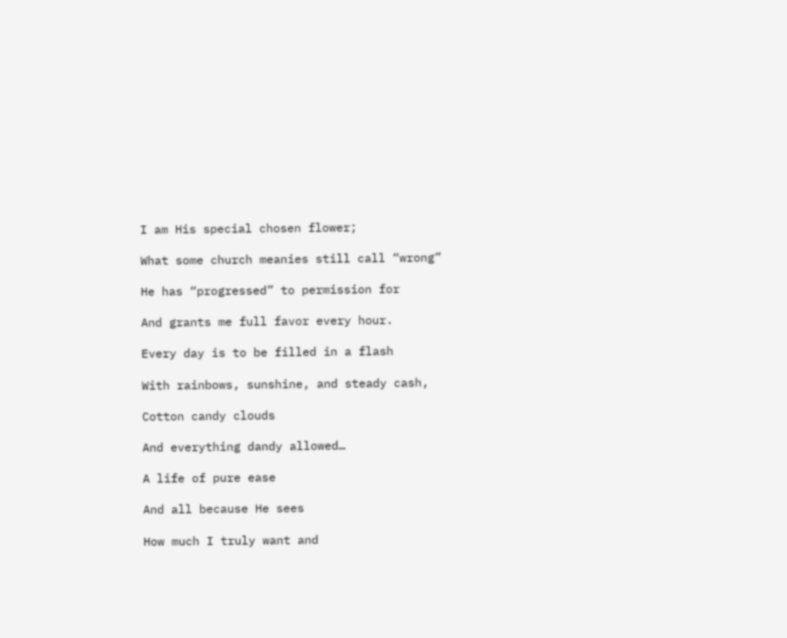I am His special chosen flower;

What some church meanies still call “wrong”

He has “progressed” to permission for

And grants me full favor every hour.

Every day is to be filled in a flash

With rainbows, sunshine, and steady cash,

Cotton candy clouds

And everything dandy allowed…

A life of pure ease

And all because He sees

How much I truly want and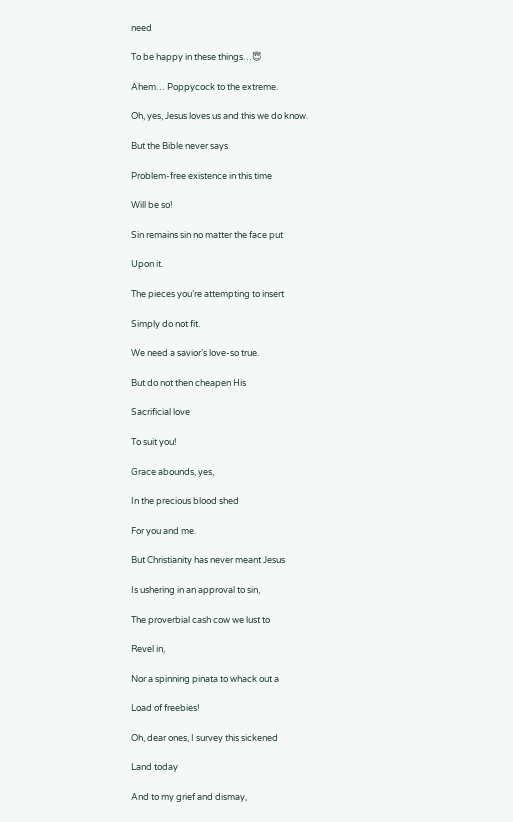need

To be happy in these things…😇

Ahem… Poppycock to the extreme.

Oh, yes, Jesus loves us and this we do know.

But the Bible never says

Problem-free existence in this time

Will be so!

Sin remains sin no matter the face put

Upon it.

The pieces you’re attempting to insert

Simply do not fit.

We need a savior’s love-so true.

But do not then cheapen His

Sacrificial love

To suit you!

Grace abounds, yes,

In the precious blood shed

For you and me.

But Christianity has never meant Jesus

Is ushering in an approval to sin,

The proverbial cash cow we lust to

Revel in,

Nor a spinning pinata to whack out a

Load of freebies!

Oh, dear ones, I survey this sickened

Land today

And to my grief and dismay,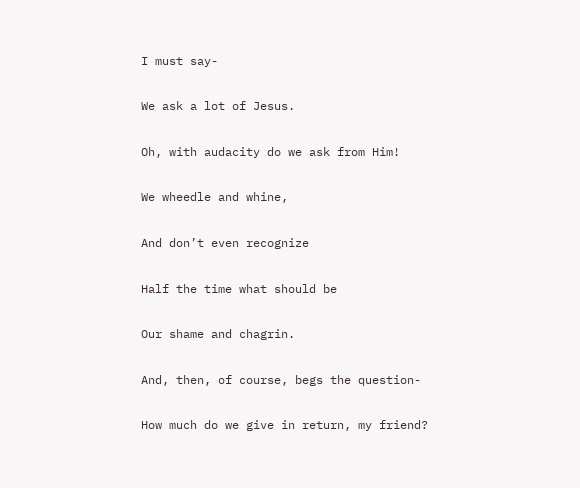I must say-

We ask a lot of Jesus.

Oh, with audacity do we ask from Him!

We wheedle and whine,

And don’t even recognize

Half the time what should be

Our shame and chagrin.

And, then, of course, begs the question-

How much do we give in return, my friend?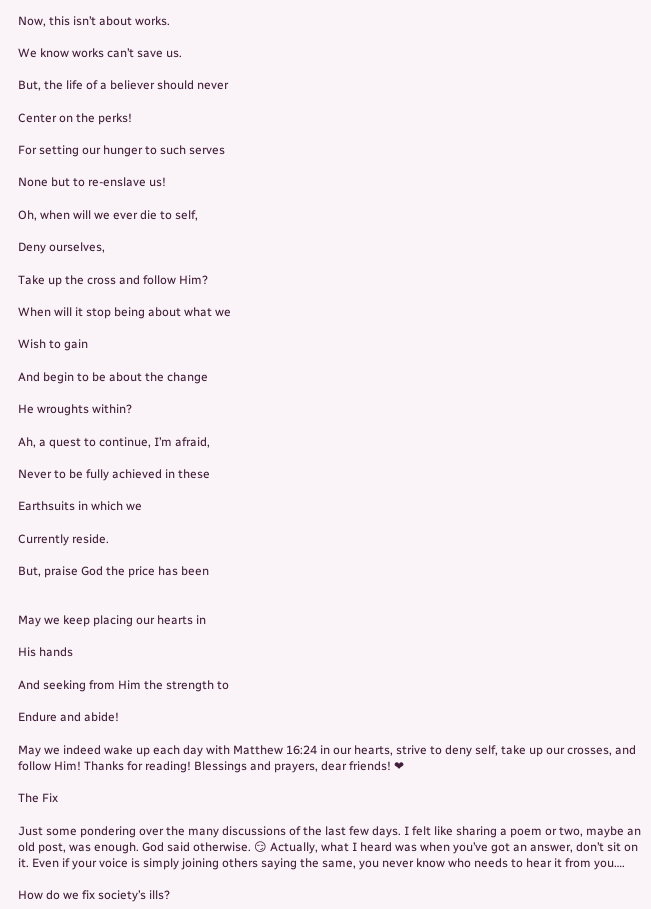Now, this isn’t about works.

We know works can’t save us.

But, the life of a believer should never

Center on the perks!

For setting our hunger to such serves

None but to re-enslave us!

Oh, when will we ever die to self,

Deny ourselves,

Take up the cross and follow Him?

When will it stop being about what we

Wish to gain

And begin to be about the change

He wroughts within?

Ah, a quest to continue, I’m afraid,

Never to be fully achieved in these

Earthsuits in which we

Currently reside.

But, praise God the price has been


May we keep placing our hearts in

His hands

And seeking from Him the strength to

Endure and abide!

May we indeed wake up each day with Matthew 16:24 in our hearts, strive to deny self, take up our crosses, and follow Him! Thanks for reading! Blessings and prayers, dear friends! ❤

The Fix

Just some pondering over the many discussions of the last few days. I felt like sharing a poem or two, maybe an old post, was enough. God said otherwise. 😏 Actually, what I heard was when you’ve got an answer, don’t sit on it. Even if your voice is simply joining others saying the same, you never know who needs to hear it from you….

How do we fix society’s ills?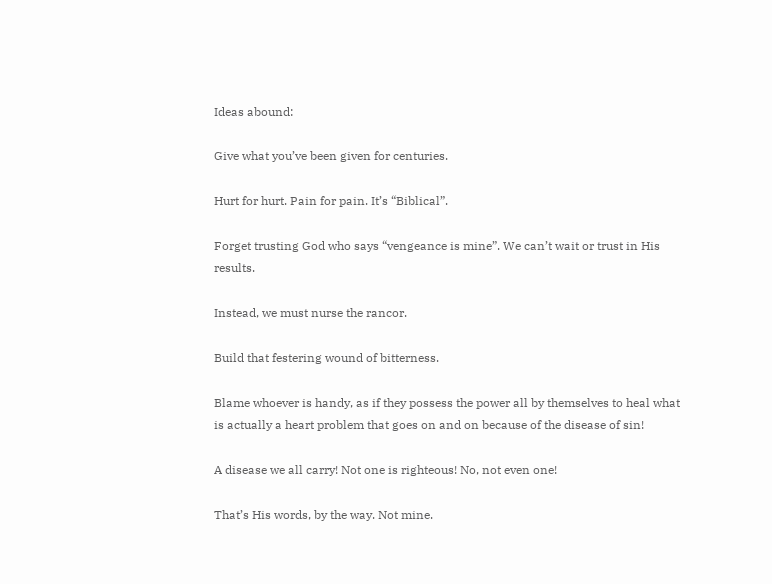Ideas abound:

Give what you’ve been given for centuries.

Hurt for hurt. Pain for pain. It’s “Biblical”.

Forget trusting God who says “vengeance is mine”. We can’t wait or trust in His results.

Instead, we must nurse the rancor.

Build that festering wound of bitterness.

Blame whoever is handy, as if they possess the power all by themselves to heal what is actually a heart problem that goes on and on because of the disease of sin!

A disease we all carry! Not one is righteous! No, not even one!

That’s His words, by the way. Not mine.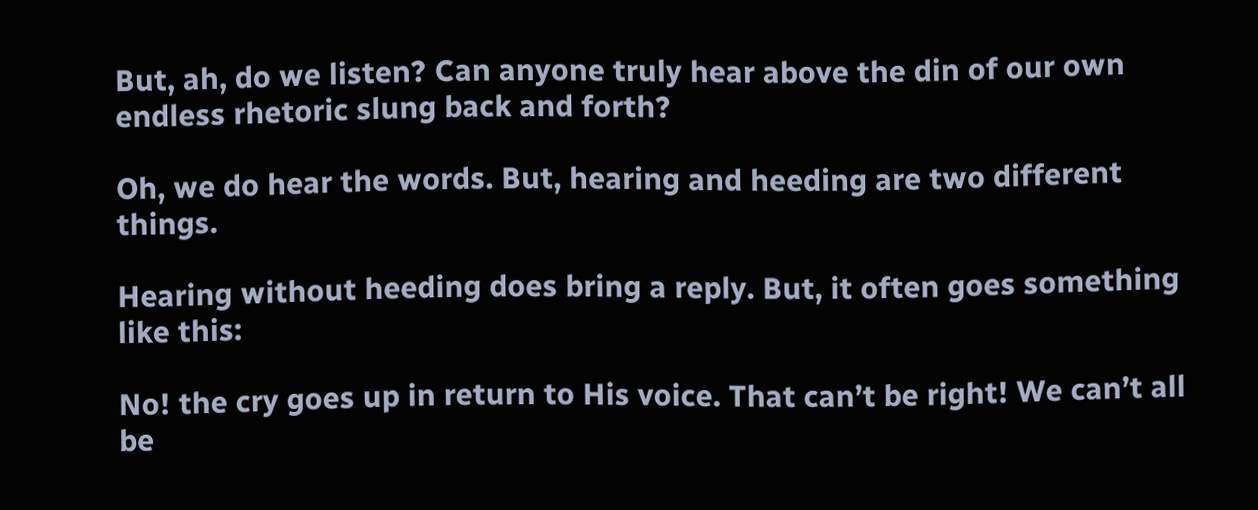But, ah, do we listen? Can anyone truly hear above the din of our own endless rhetoric slung back and forth?

Oh, we do hear the words. But, hearing and heeding are two different things.

Hearing without heeding does bring a reply. But, it often goes something like this:

No! the cry goes up in return to His voice. That can’t be right! We can’t all be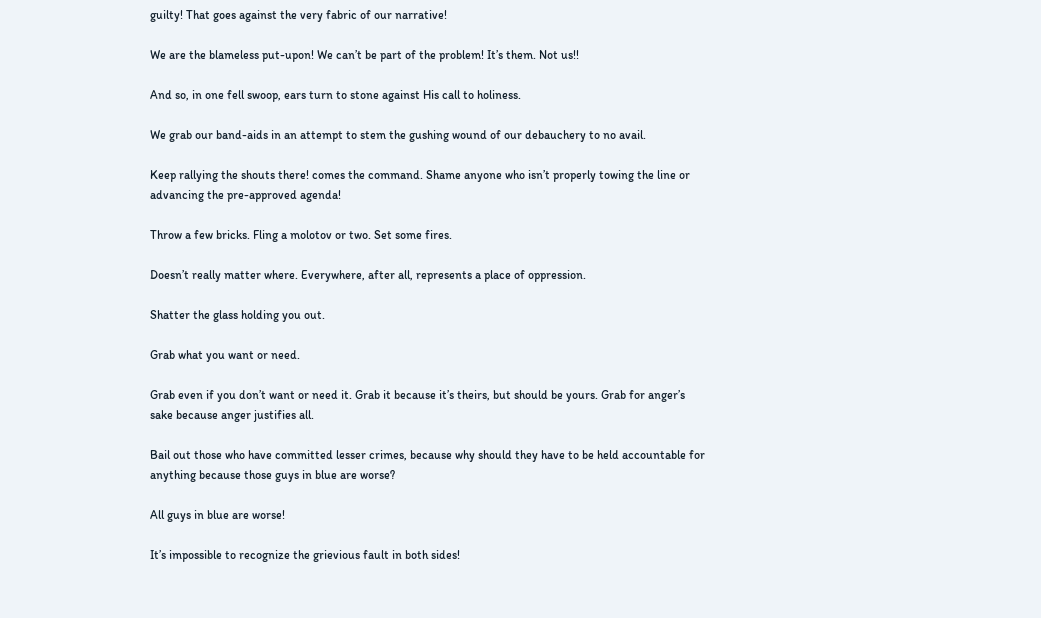guilty! That goes against the very fabric of our narrative!

We are the blameless put-upon! We can’t be part of the problem! It’s them. Not us!!

And so, in one fell swoop, ears turn to stone against His call to holiness.

We grab our band-aids in an attempt to stem the gushing wound of our debauchery to no avail.

Keep rallying the shouts there! comes the command. Shame anyone who isn’t properly towing the line or advancing the pre-approved agenda!

Throw a few bricks. Fling a molotov or two. Set some fires.

Doesn’t really matter where. Everywhere, after all, represents a place of oppression.

Shatter the glass holding you out.

Grab what you want or need.

Grab even if you don’t want or need it. Grab it because it’s theirs, but should be yours. Grab for anger’s sake because anger justifies all.

Bail out those who have committed lesser crimes, because why should they have to be held accountable for anything because those guys in blue are worse?

All guys in blue are worse!

It’s impossible to recognize the grievious fault in both sides!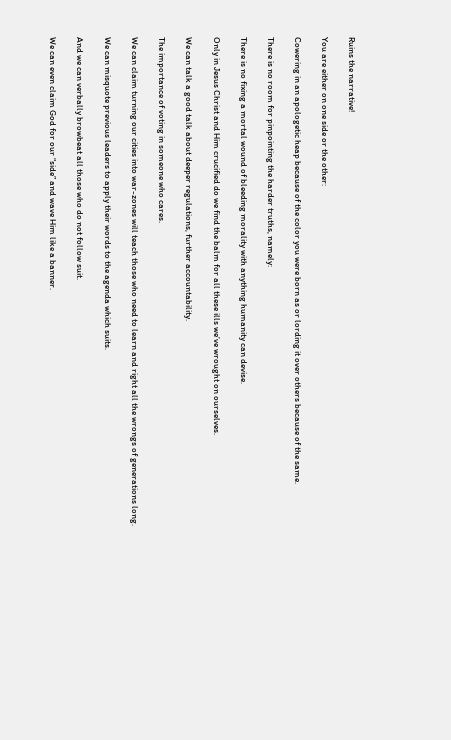Ruins the narrative!

You are either on one side or the other:

Cowering in an apologetic heap because of the color you were born as or lording it over others because of the same.

There is no room for pinpointing the harder truths, namely:

There is no fixing a mortal wound of bleeding morality with anything humanity can devise.

Only in Jesus Christ and Him crucified do we find the balm for all these ills we’ve wrought on ourselves.

We can talk a good talk about deeper regulations, further accountability.

The importance of voting in someone who cares.

We can claim turning our cities into war-zones will teach those who need to learn and right all the wrongs of generations long.

We can misquote previous leaders to apply their words to the agenda which suits.

And we can verbally browbeat all those who do not follow suit.

We can even claim God for our “side” and wave Him like a banner.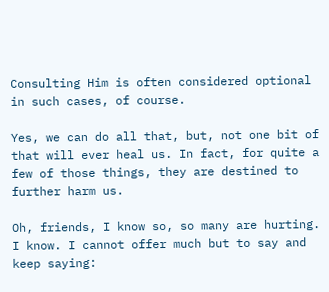Consulting Him is often considered optional in such cases, of course.

Yes, we can do all that, but, not one bit of that will ever heal us. In fact, for quite a few of those things, they are destined to further harm us.

Oh, friends, I know so, so many are hurting. I know. I cannot offer much but to say and keep saying: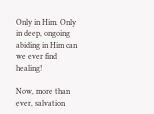Only in Him. Only in deep, ongoing abiding in Him can we ever find healing!

Now, more than ever, salvation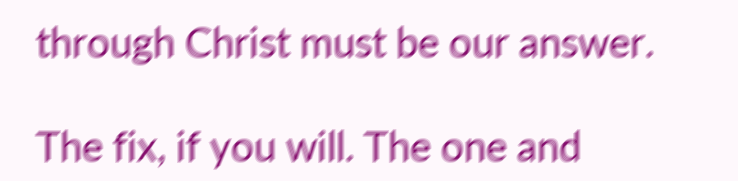through Christ must be our answer.

The fix, if you will. The one and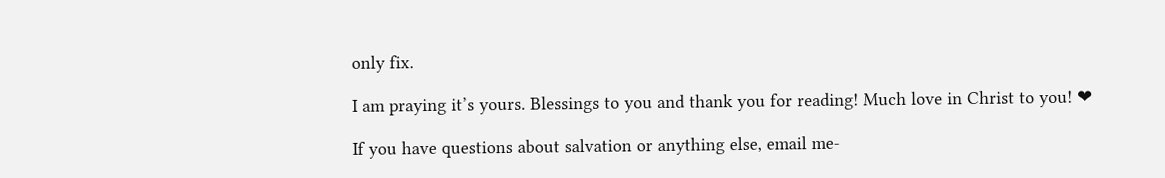only fix.

I am praying it’s yours. Blessings to you and thank you for reading! Much love in Christ to you! ❤

If you have questions about salvation or anything else, email me-